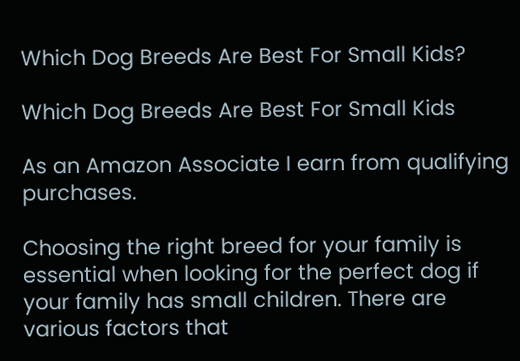Which Dog Breeds Are Best For Small Kids?

Which Dog Breeds Are Best For Small Kids

As an Amazon Associate I earn from qualifying purchases.

Choosing the right breed for your family is essential when looking for the perfect dog if your family has small children. There are various factors that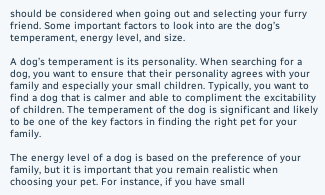should be considered when going out and selecting your furry friend. Some important factors to look into are the dog’s temperament, energy level, and size.

A dog’s temperament is its personality. When searching for a dog, you want to ensure that their personality agrees with your family and especially your small children. Typically, you want to find a dog that is calmer and able to compliment the excitability of children. The temperament of the dog is significant and likely to be one of the key factors in finding the right pet for your family.

The energy level of a dog is based on the preference of your family, but it is important that you remain realistic when choosing your pet. For instance, if you have small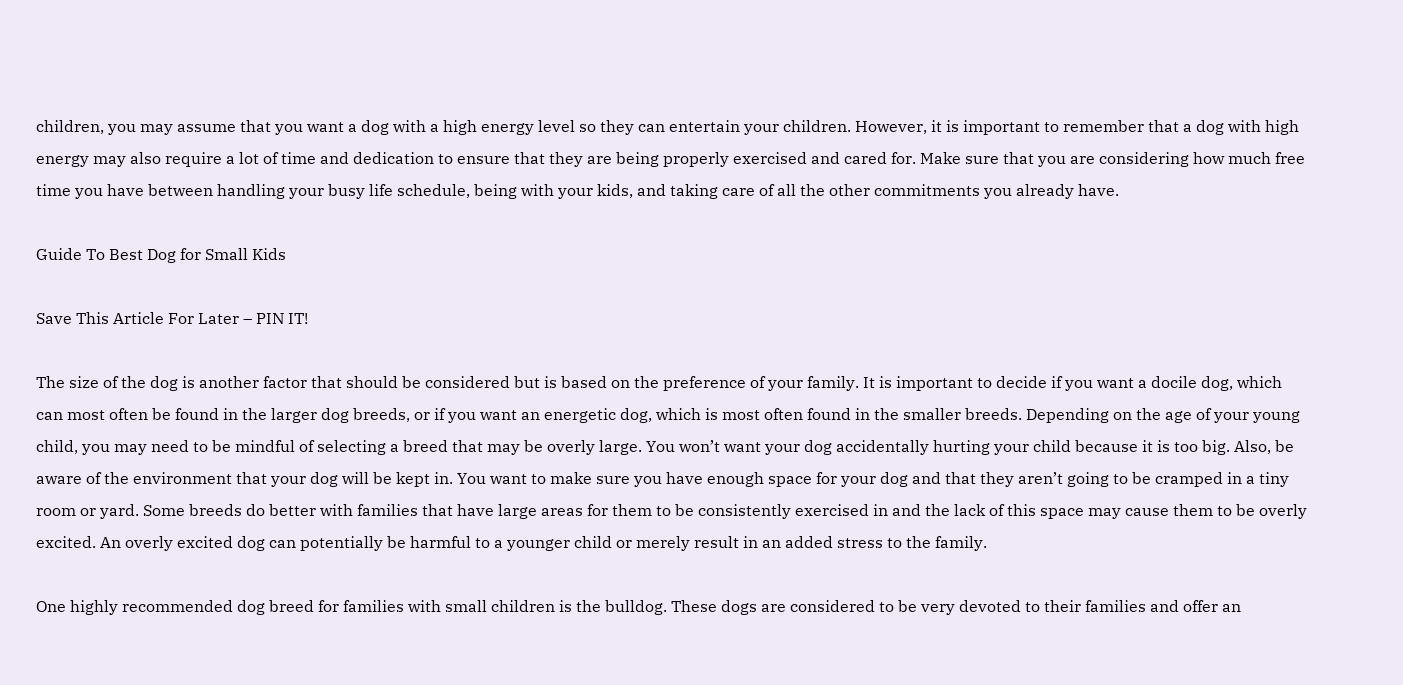children, you may assume that you want a dog with a high energy level so they can entertain your children. However, it is important to remember that a dog with high energy may also require a lot of time and dedication to ensure that they are being properly exercised and cared for. Make sure that you are considering how much free time you have between handling your busy life schedule, being with your kids, and taking care of all the other commitments you already have.

Guide To Best Dog for Small Kids

Save This Article For Later – PIN IT!

The size of the dog is another factor that should be considered but is based on the preference of your family. It is important to decide if you want a docile dog, which can most often be found in the larger dog breeds, or if you want an energetic dog, which is most often found in the smaller breeds. Depending on the age of your young child, you may need to be mindful of selecting a breed that may be overly large. You won’t want your dog accidentally hurting your child because it is too big. Also, be aware of the environment that your dog will be kept in. You want to make sure you have enough space for your dog and that they aren’t going to be cramped in a tiny room or yard. Some breeds do better with families that have large areas for them to be consistently exercised in and the lack of this space may cause them to be overly excited. An overly excited dog can potentially be harmful to a younger child or merely result in an added stress to the family.

One highly recommended dog breed for families with small children is the bulldog. These dogs are considered to be very devoted to their families and offer an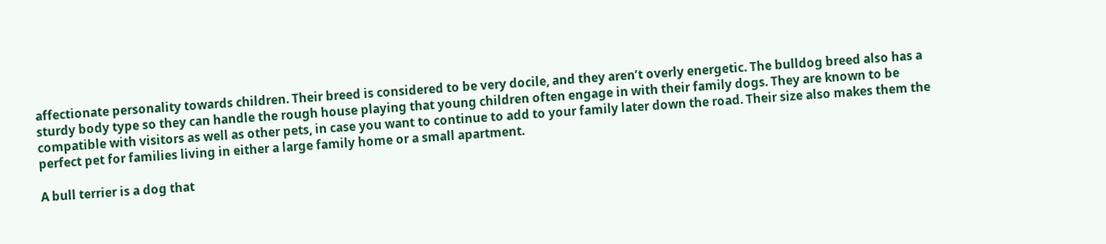affectionate personality towards children. Their breed is considered to be very docile, and they aren’t overly energetic. The bulldog breed also has a sturdy body type so they can handle the rough house playing that young children often engage in with their family dogs. They are known to be compatible with visitors as well as other pets, in case you want to continue to add to your family later down the road. Their size also makes them the perfect pet for families living in either a large family home or a small apartment.

A bull terrier is a dog that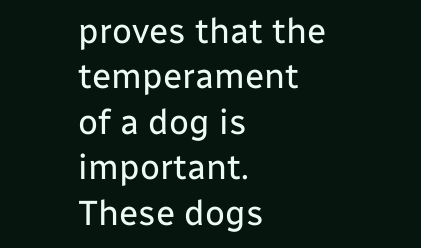proves that the temperament of a dog is important. These dogs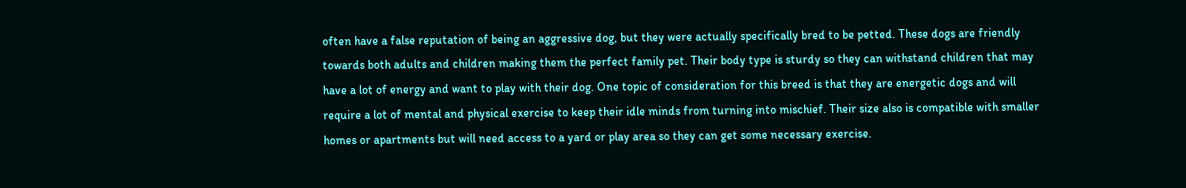often have a false reputation of being an aggressive dog, but they were actually specifically bred to be petted. These dogs are friendly towards both adults and children making them the perfect family pet. Their body type is sturdy so they can withstand children that may have a lot of energy and want to play with their dog. One topic of consideration for this breed is that they are energetic dogs and will require a lot of mental and physical exercise to keep their idle minds from turning into mischief. Their size also is compatible with smaller homes or apartments but will need access to a yard or play area so they can get some necessary exercise.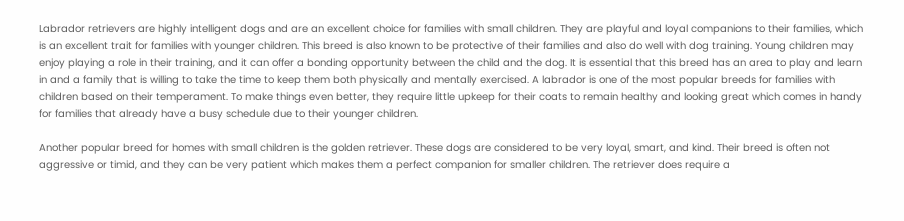Labrador retrievers are highly intelligent dogs and are an excellent choice for families with small children. They are playful and loyal companions to their families, which is an excellent trait for families with younger children. This breed is also known to be protective of their families and also do well with dog training. Young children may enjoy playing a role in their training, and it can offer a bonding opportunity between the child and the dog. It is essential that this breed has an area to play and learn in and a family that is willing to take the time to keep them both physically and mentally exercised. A labrador is one of the most popular breeds for families with children based on their temperament. To make things even better, they require little upkeep for their coats to remain healthy and looking great which comes in handy for families that already have a busy schedule due to their younger children.

Another popular breed for homes with small children is the golden retriever. These dogs are considered to be very loyal, smart, and kind. Their breed is often not aggressive or timid, and they can be very patient which makes them a perfect companion for smaller children. The retriever does require a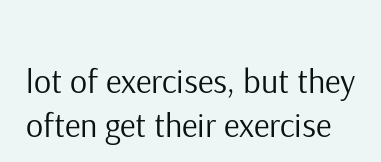lot of exercises, but they often get their exercise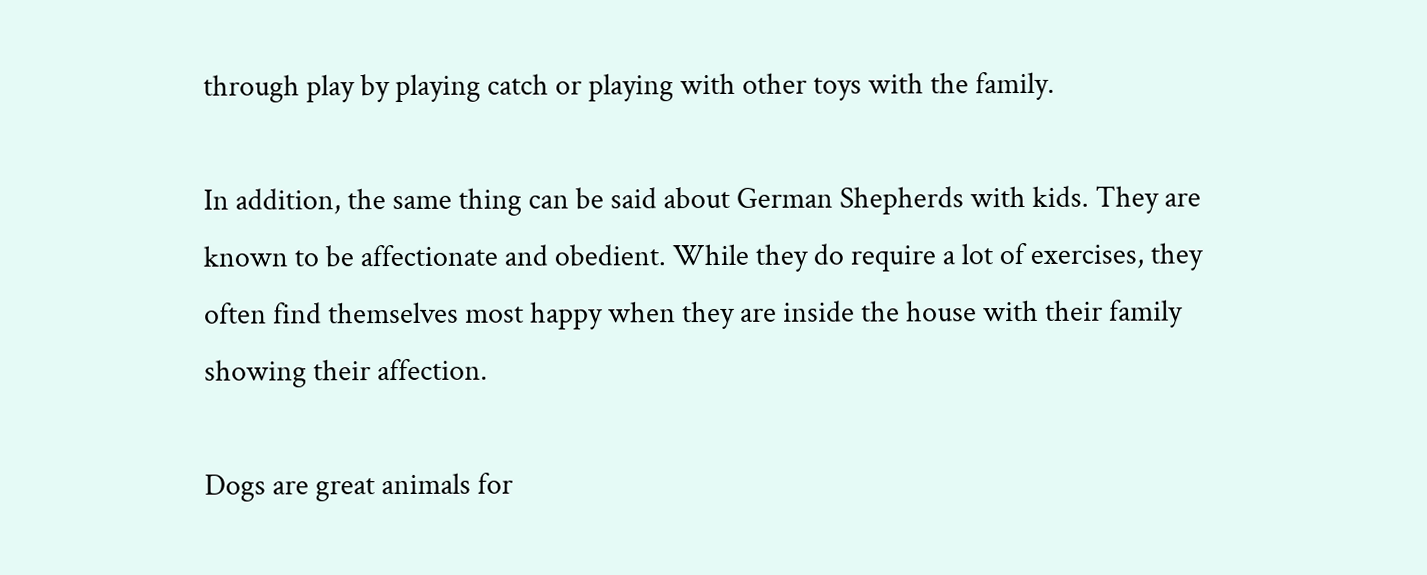through play by playing catch or playing with other toys with the family.

In addition, the same thing can be said about German Shepherds with kids. They are known to be affectionate and obedient. While they do require a lot of exercises, they often find themselves most happy when they are inside the house with their family showing their affection.

Dogs are great animals for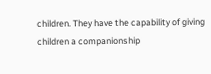children. They have the capability of giving children a companionship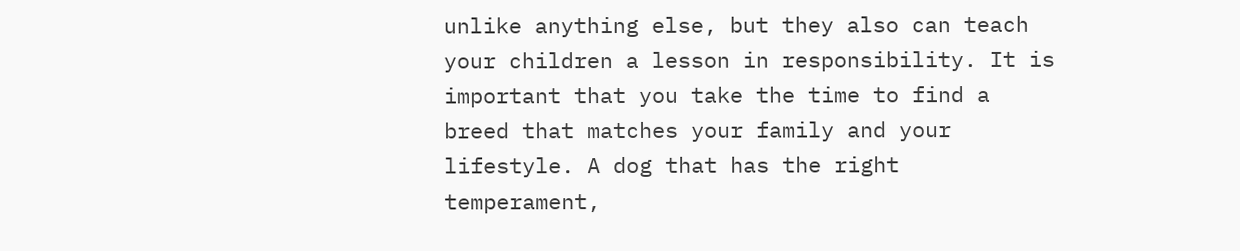unlike anything else, but they also can teach your children a lesson in responsibility. It is important that you take the time to find a breed that matches your family and your lifestyle. A dog that has the right temperament,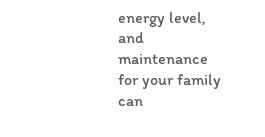energy level, and maintenance for your family can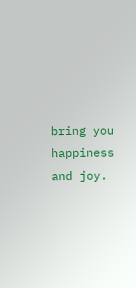bring you happiness and joy.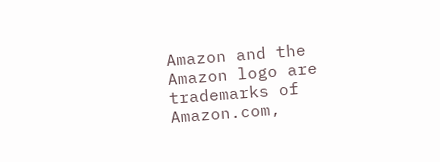Amazon and the Amazon logo are trademarks of Amazon.com,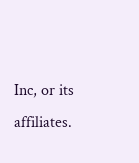Inc, or its affiliates.